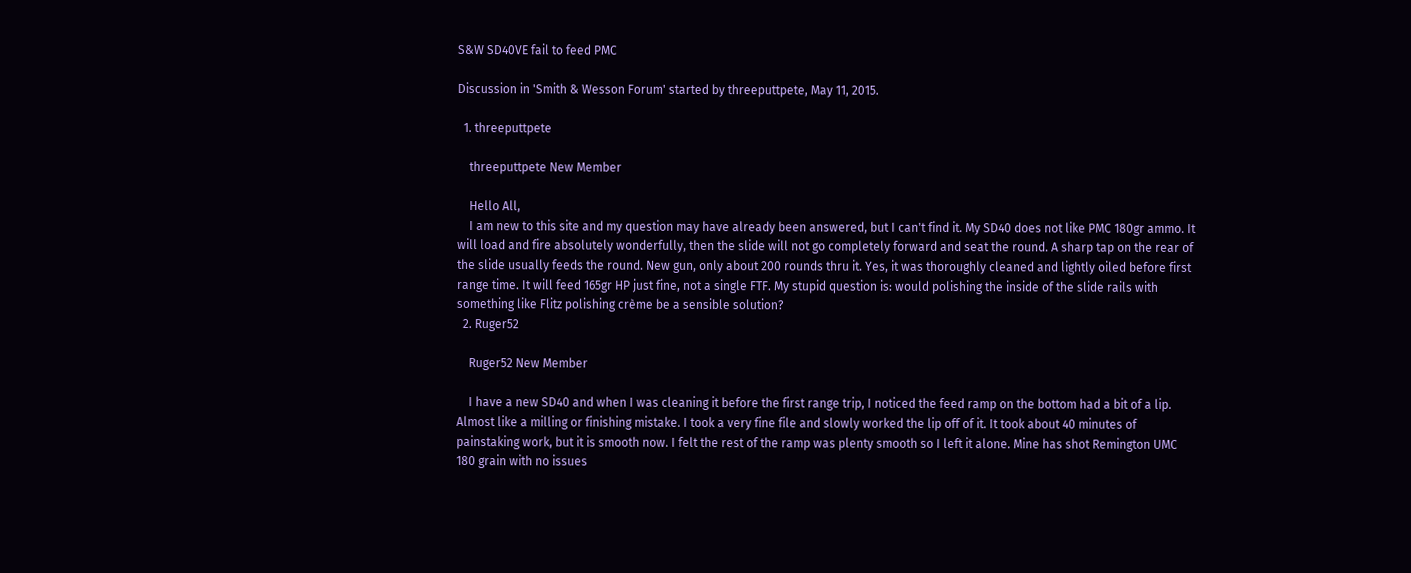S&W SD40VE fail to feed PMC

Discussion in 'Smith & Wesson Forum' started by threeputtpete, May 11, 2015.

  1. threeputtpete

    threeputtpete New Member

    Hello All,
    I am new to this site and my question may have already been answered, but I can't find it. My SD40 does not like PMC 180gr ammo. It will load and fire absolutely wonderfully, then the slide will not go completely forward and seat the round. A sharp tap on the rear of the slide usually feeds the round. New gun, only about 200 rounds thru it. Yes, it was thoroughly cleaned and lightly oiled before first range time. It will feed 165gr HP just fine, not a single FTF. My stupid question is: would polishing the inside of the slide rails with something like Flitz polishing crème be a sensible solution?
  2. Ruger52

    Ruger52 New Member

    I have a new SD40 and when I was cleaning it before the first range trip, I noticed the feed ramp on the bottom had a bit of a lip. Almost like a milling or finishing mistake. I took a very fine file and slowly worked the lip off of it. It took about 40 minutes of painstaking work, but it is smooth now. I felt the rest of the ramp was plenty smooth so I left it alone. Mine has shot Remington UMC 180 grain with no issues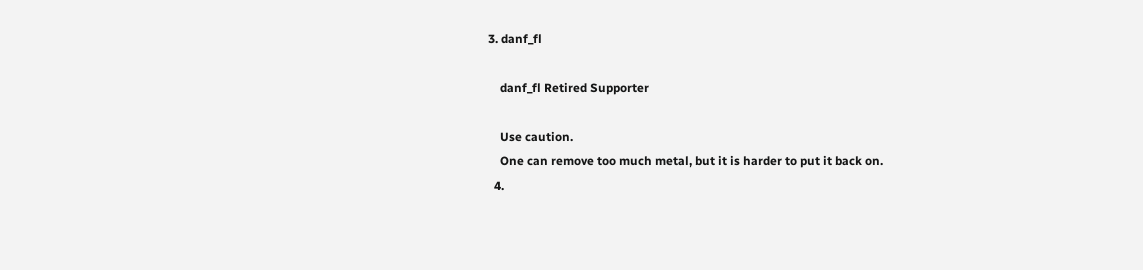3. danf_fl

    danf_fl Retired Supporter

    Use caution.
    One can remove too much metal, but it is harder to put it back on.
  4.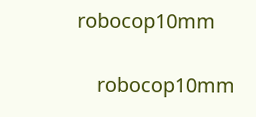robocop10mm

    robocop10mm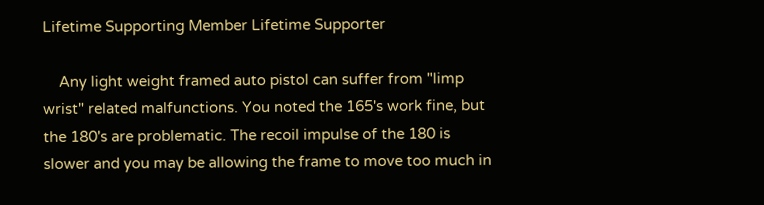Lifetime Supporting Member Lifetime Supporter

    Any light weight framed auto pistol can suffer from "limp wrist" related malfunctions. You noted the 165's work fine, but the 180's are problematic. The recoil impulse of the 180 is slower and you may be allowing the frame to move too much in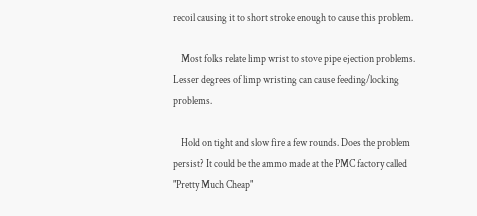recoil causing it to short stroke enough to cause this problem.

    Most folks relate limp wrist to stove pipe ejection problems. Lesser degrees of limp wristing can cause feeding/locking problems.

    Hold on tight and slow fire a few rounds. Does the problem persist? It could be the ammo made at the PMC factory called "Pretty Much Cheap"